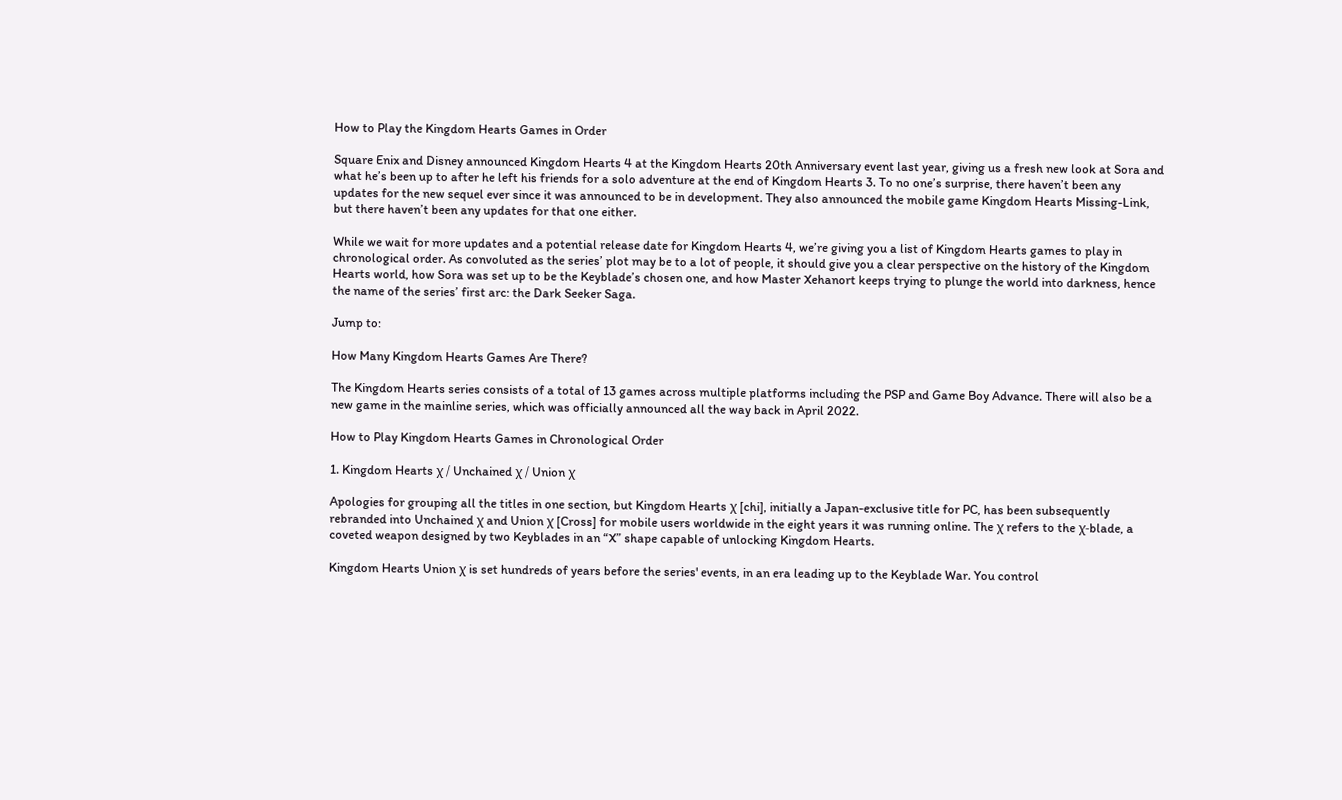How to Play the Kingdom Hearts Games in Order

Square Enix and Disney announced Kingdom Hearts 4 at the Kingdom Hearts 20th Anniversary event last year, giving us a fresh new look at Sora and what he’s been up to after he left his friends for a solo adventure at the end of Kingdom Hearts 3. To no one’s surprise, there haven’t been any updates for the new sequel ever since it was announced to be in development. They also announced the mobile game Kingdom Hearts Missing-Link, but there haven’t been any updates for that one either.

While we wait for more updates and a potential release date for Kingdom Hearts 4, we’re giving you a list of Kingdom Hearts games to play in chronological order. As convoluted as the series’ plot may be to a lot of people, it should give you a clear perspective on the history of the Kingdom Hearts world, how Sora was set up to be the Keyblade’s chosen one, and how Master Xehanort keeps trying to plunge the world into darkness, hence the name of the series’ first arc: the Dark Seeker Saga.

Jump to:

How Many Kingdom Hearts Games Are There?

The Kingdom Hearts series consists of a total of 13 games across multiple platforms including the PSP and Game Boy Advance. There will also be a new game in the mainline series, which was officially announced all the way back in April 2022.

How to Play Kingdom Hearts Games in Chronological Order

1. Kingdom Hearts χ / Unchained χ / Union χ

Apologies for grouping all the titles in one section, but Kingdom Hearts χ [chi], initially a Japan-exclusive title for PC, has been subsequently rebranded into Unchained χ and Union χ [Cross] for mobile users worldwide in the eight years it was running online. The χ refers to the χ-blade, a coveted weapon designed by two Keyblades in an “X” shape capable of unlocking Kingdom Hearts.

Kingdom Hearts Union χ is set hundreds of years before the series' events, in an era leading up to the Keyblade War. You control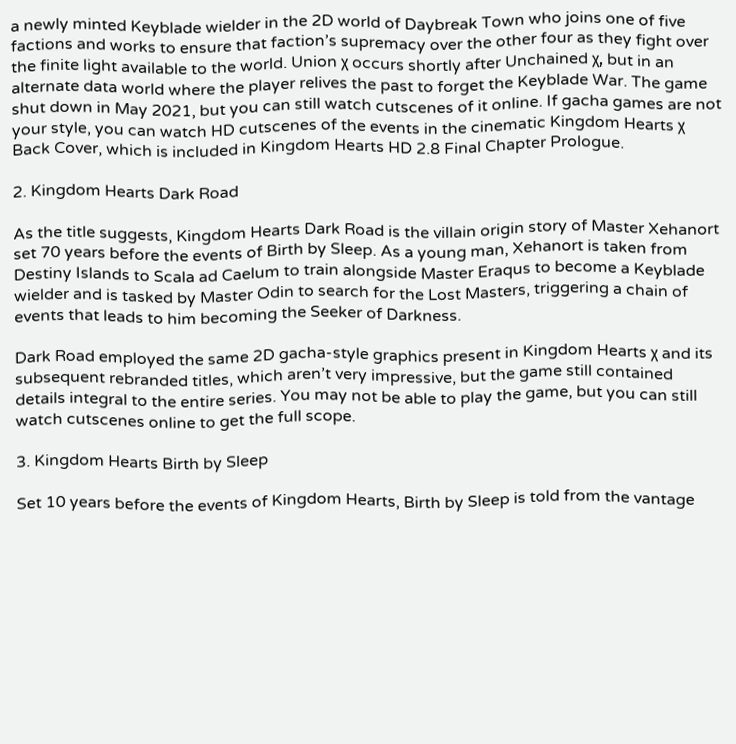a newly minted Keyblade wielder in the 2D world of Daybreak Town who joins one of five factions and works to ensure that faction’s supremacy over the other four as they fight over the finite light available to the world. Union χ occurs shortly after Unchained χ, but in an alternate data world where the player relives the past to forget the Keyblade War. The game shut down in May 2021, but you can still watch cutscenes of it online. If gacha games are not your style, you can watch HD cutscenes of the events in the cinematic Kingdom Hearts χ Back Cover, which is included in Kingdom Hearts HD 2.8 Final Chapter Prologue.

2. Kingdom Hearts Dark Road

As the title suggests, Kingdom Hearts Dark Road is the villain origin story of Master Xehanort set 70 years before the events of Birth by Sleep. As a young man, Xehanort is taken from Destiny Islands to Scala ad Caelum to train alongside Master Eraqus to become a Keyblade wielder and is tasked by Master Odin to search for the Lost Masters, triggering a chain of events that leads to him becoming the Seeker of Darkness.

Dark Road employed the same 2D gacha-style graphics present in Kingdom Hearts χ and its subsequent rebranded titles, which aren’t very impressive, but the game still contained details integral to the entire series. You may not be able to play the game, but you can still watch cutscenes online to get the full scope.

3. Kingdom Hearts Birth by Sleep

Set 10 years before the events of Kingdom Hearts, Birth by Sleep is told from the vantage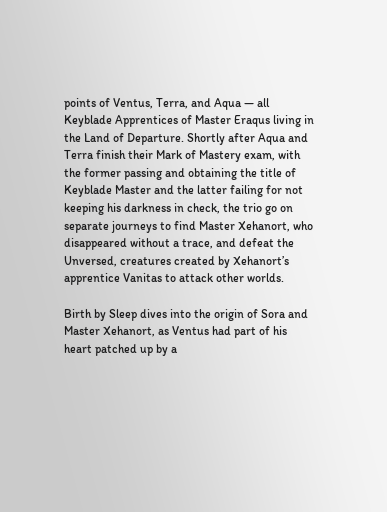points of Ventus, Terra, and Aqua — all Keyblade Apprentices of Master Eraqus living in the Land of Departure. Shortly after Aqua and Terra finish their Mark of Mastery exam, with the former passing and obtaining the title of Keyblade Master and the latter failing for not keeping his darkness in check, the trio go on separate journeys to find Master Xehanort, who disappeared without a trace, and defeat the Unversed, creatures created by Xehanort’s apprentice Vanitas to attack other worlds.

Birth by Sleep dives into the origin of Sora and Master Xehanort, as Ventus had part of his heart patched up by a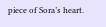piece of Sora’s heart.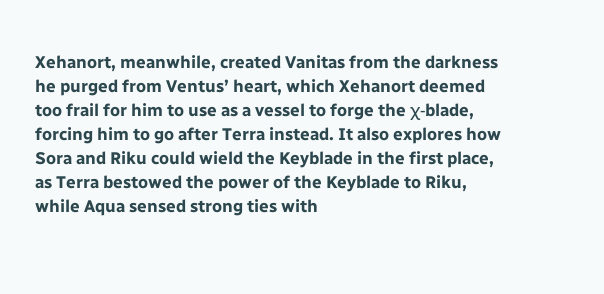Xehanort, meanwhile, created Vanitas from the darkness he purged from Ventus’ heart, which Xehanort deemed too frail for him to use as a vessel to forge the χ-blade, forcing him to go after Terra instead. It also explores how Sora and Riku could wield the Keyblade in the first place, as Terra bestowed the power of the Keyblade to Riku, while Aqua sensed strong ties with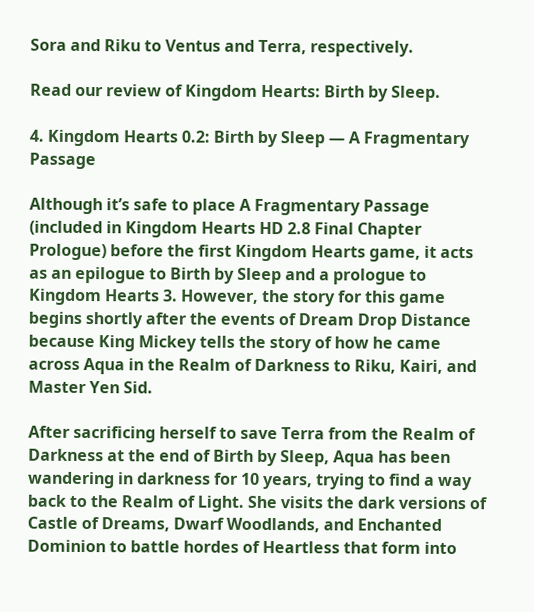Sora and Riku to Ventus and Terra, respectively.

Read our review of Kingdom Hearts: Birth by Sleep.

4. Kingdom Hearts 0.2: Birth by Sleep — A Fragmentary Passage

Although it’s safe to place A Fragmentary Passage (included in Kingdom Hearts HD 2.8 Final Chapter Prologue) before the first Kingdom Hearts game, it acts as an epilogue to Birth by Sleep and a prologue to Kingdom Hearts 3. However, the story for this game begins shortly after the events of Dream Drop Distance because King Mickey tells the story of how he came across Aqua in the Realm of Darkness to Riku, Kairi, and Master Yen Sid.

After sacrificing herself to save Terra from the Realm of Darkness at the end of Birth by Sleep, Aqua has been wandering in darkness for 10 years, trying to find a way back to the Realm of Light. She visits the dark versions of Castle of Dreams, Dwarf Woodlands, and Enchanted Dominion to battle hordes of Heartless that form into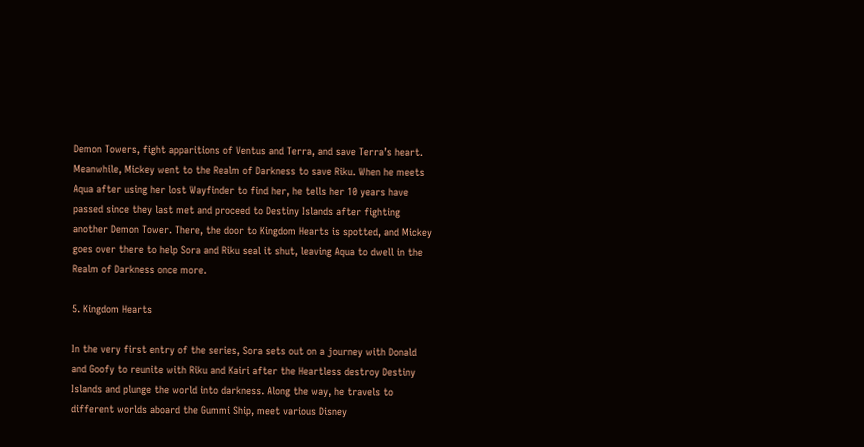Demon Towers, fight apparitions of Ventus and Terra, and save Terra’s heart. Meanwhile, Mickey went to the Realm of Darkness to save Riku. When he meets Aqua after using her lost Wayfinder to find her, he tells her 10 years have passed since they last met and proceed to Destiny Islands after fighting another Demon Tower. There, the door to Kingdom Hearts is spotted, and Mickey goes over there to help Sora and Riku seal it shut, leaving Aqua to dwell in the Realm of Darkness once more.

5. Kingdom Hearts

In the very first entry of the series, Sora sets out on a journey with Donald and Goofy to reunite with Riku and Kairi after the Heartless destroy Destiny Islands and plunge the world into darkness. Along the way, he travels to different worlds aboard the Gummi Ship, meet various Disney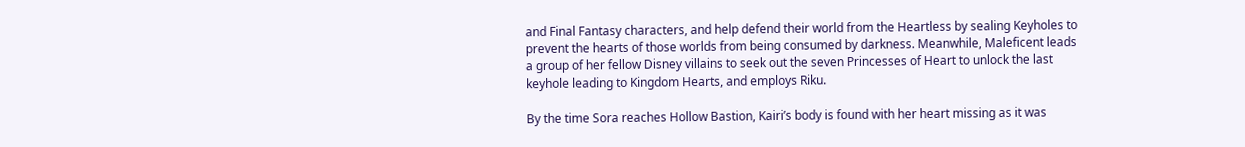and Final Fantasy characters, and help defend their world from the Heartless by sealing Keyholes to prevent the hearts of those worlds from being consumed by darkness. Meanwhile, Maleficent leads a group of her fellow Disney villains to seek out the seven Princesses of Heart to unlock the last keyhole leading to Kingdom Hearts, and employs Riku.

By the time Sora reaches Hollow Bastion, Kairi’s body is found with her heart missing as it was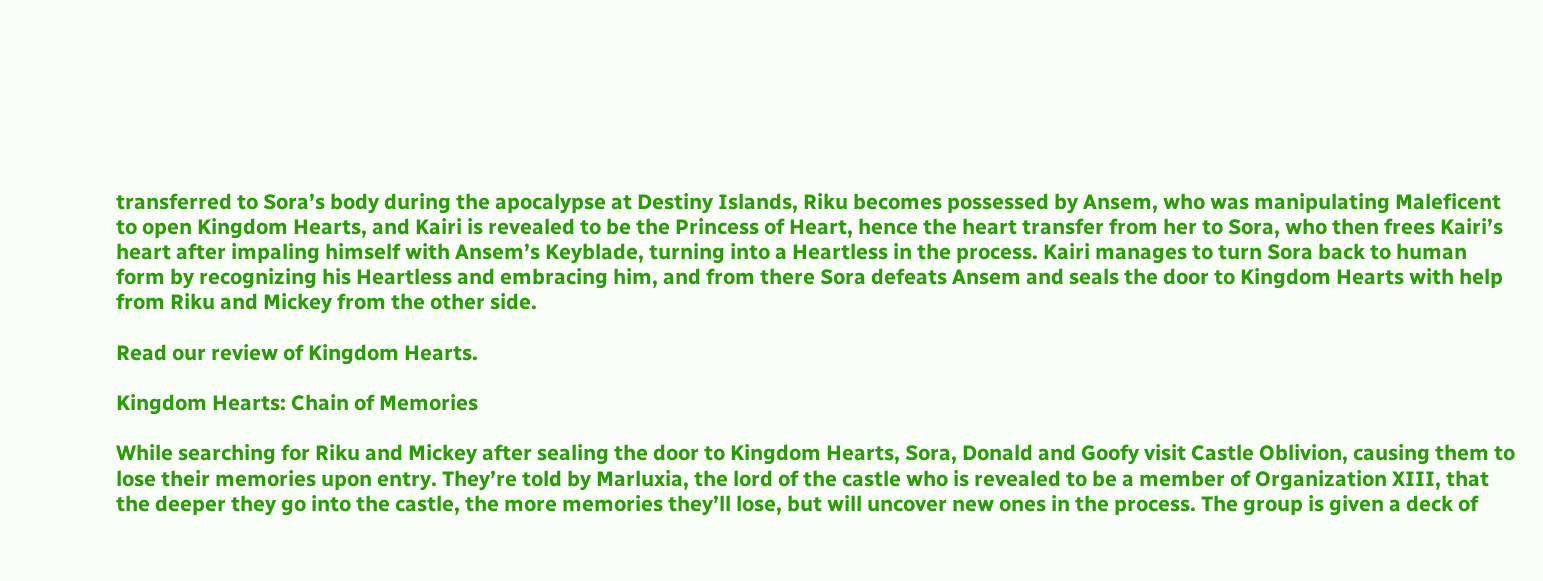transferred to Sora’s body during the apocalypse at Destiny Islands, Riku becomes possessed by Ansem, who was manipulating Maleficent to open Kingdom Hearts, and Kairi is revealed to be the Princess of Heart, hence the heart transfer from her to Sora, who then frees Kairi’s heart after impaling himself with Ansem’s Keyblade, turning into a Heartless in the process. Kairi manages to turn Sora back to human form by recognizing his Heartless and embracing him, and from there Sora defeats Ansem and seals the door to Kingdom Hearts with help from Riku and Mickey from the other side.

Read our review of Kingdom Hearts.

Kingdom Hearts: Chain of Memories

While searching for Riku and Mickey after sealing the door to Kingdom Hearts, Sora, Donald and Goofy visit Castle Oblivion, causing them to lose their memories upon entry. They’re told by Marluxia, the lord of the castle who is revealed to be a member of Organization XIII, that the deeper they go into the castle, the more memories they’ll lose, but will uncover new ones in the process. The group is given a deck of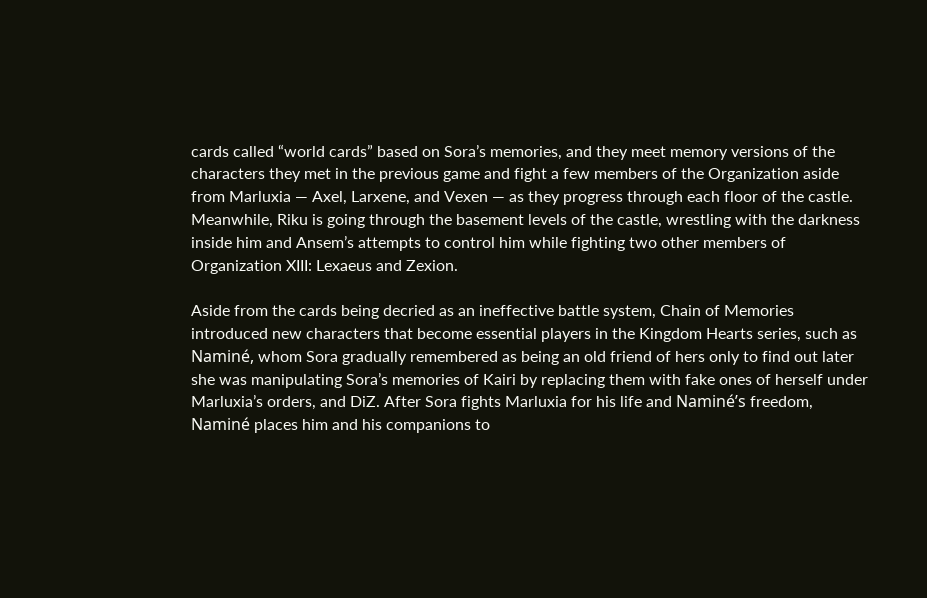cards called “world cards” based on Sora’s memories, and they meet memory versions of the characters they met in the previous game and fight a few members of the Organization aside from Marluxia — Axel, Larxene, and Vexen — as they progress through each floor of the castle. Meanwhile, Riku is going through the basement levels of the castle, wrestling with the darkness inside him and Ansem’s attempts to control him while fighting two other members of Organization XIII: Lexaeus and Zexion.

Aside from the cards being decried as an ineffective battle system, Chain of Memories introduced new characters that become essential players in the Kingdom Hearts series, such as Naminé, whom Sora gradually remembered as being an old friend of hers only to find out later she was manipulating Sora’s memories of Kairi by replacing them with fake ones of herself under Marluxia’s orders, and DiZ. After Sora fights Marluxia for his life and Naminé’s freedom, Naminé places him and his companions to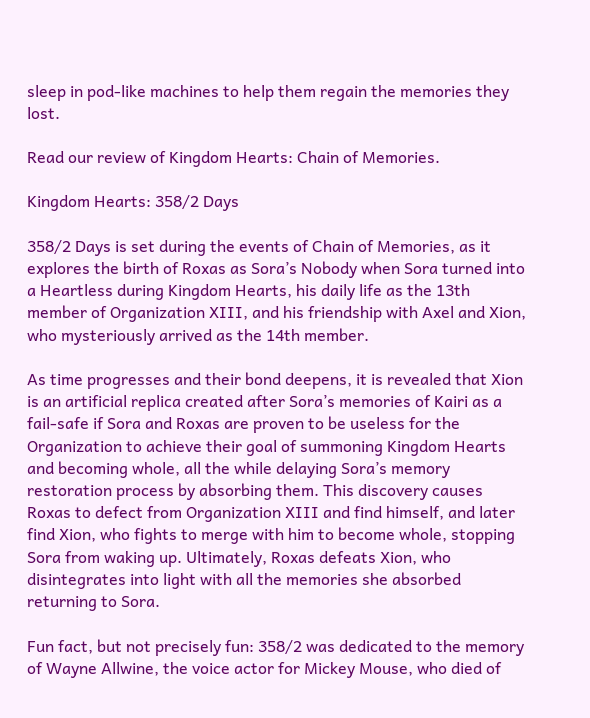sleep in pod-like machines to help them regain the memories they lost.

Read our review of Kingdom Hearts: Chain of Memories.

Kingdom Hearts: 358/2 Days

358/2 Days is set during the events of Chain of Memories, as it explores the birth of Roxas as Sora’s Nobody when Sora turned into a Heartless during Kingdom Hearts, his daily life as the 13th member of Organization XIII, and his friendship with Axel and Xion, who mysteriously arrived as the 14th member.

As time progresses and their bond deepens, it is revealed that Xion is an artificial replica created after Sora’s memories of Kairi as a fail-safe if Sora and Roxas are proven to be useless for the Organization to achieve their goal of summoning Kingdom Hearts and becoming whole, all the while delaying Sora’s memory restoration process by absorbing them. This discovery causes Roxas to defect from Organization XIII and find himself, and later find Xion, who fights to merge with him to become whole, stopping Sora from waking up. Ultimately, Roxas defeats Xion, who disintegrates into light with all the memories she absorbed returning to Sora.

Fun fact, but not precisely fun: 358/2 was dedicated to the memory of Wayne Allwine, the voice actor for Mickey Mouse, who died of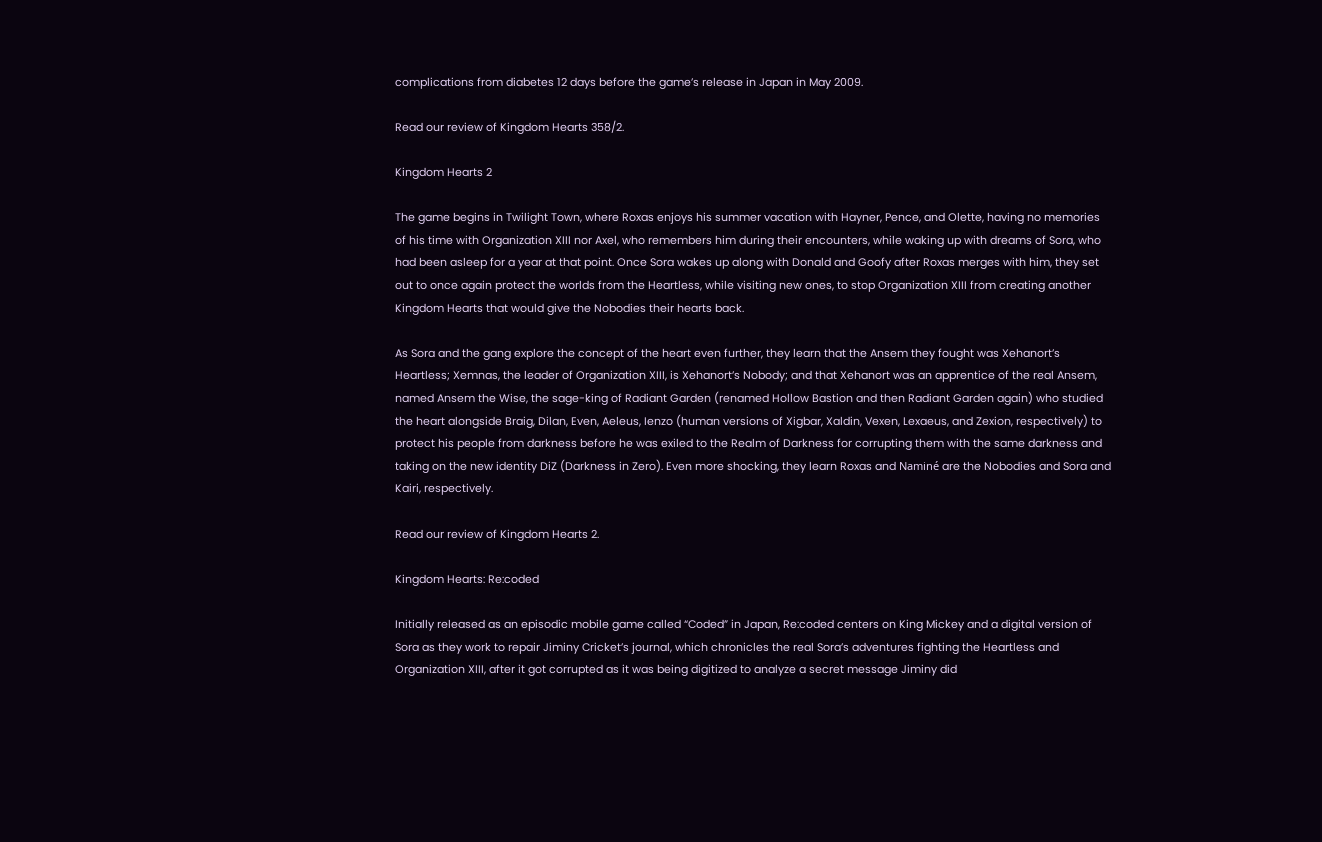complications from diabetes 12 days before the game’s release in Japan in May 2009.

Read our review of Kingdom Hearts 358/2.

Kingdom Hearts 2

The game begins in Twilight Town, where Roxas enjoys his summer vacation with Hayner, Pence, and Olette, having no memories of his time with Organization XIII nor Axel, who remembers him during their encounters, while waking up with dreams of Sora, who had been asleep for a year at that point. Once Sora wakes up along with Donald and Goofy after Roxas merges with him, they set out to once again protect the worlds from the Heartless, while visiting new ones, to stop Organization XIII from creating another Kingdom Hearts that would give the Nobodies their hearts back.

As Sora and the gang explore the concept of the heart even further, they learn that the Ansem they fought was Xehanort’s Heartless; Xemnas, the leader of Organization XIII, is Xehanort’s Nobody; and that Xehanort was an apprentice of the real Ansem, named Ansem the Wise, the sage-king of Radiant Garden (renamed Hollow Bastion and then Radiant Garden again) who studied the heart alongside Braig, Dilan, Even, Aeleus, Ienzo (human versions of Xigbar, Xaldin, Vexen, Lexaeus, and Zexion, respectively) to protect his people from darkness before he was exiled to the Realm of Darkness for corrupting them with the same darkness and taking on the new identity DiZ (Darkness in Zero). Even more shocking, they learn Roxas and Naminé are the Nobodies and Sora and Kairi, respectively.

Read our review of Kingdom Hearts 2.

Kingdom Hearts: Re:coded

Initially released as an episodic mobile game called “Coded” in Japan, Re:coded centers on King Mickey and a digital version of Sora as they work to repair Jiminy Cricket’s journal, which chronicles the real Sora’s adventures fighting the Heartless and Organization XIII, after it got corrupted as it was being digitized to analyze a secret message Jiminy did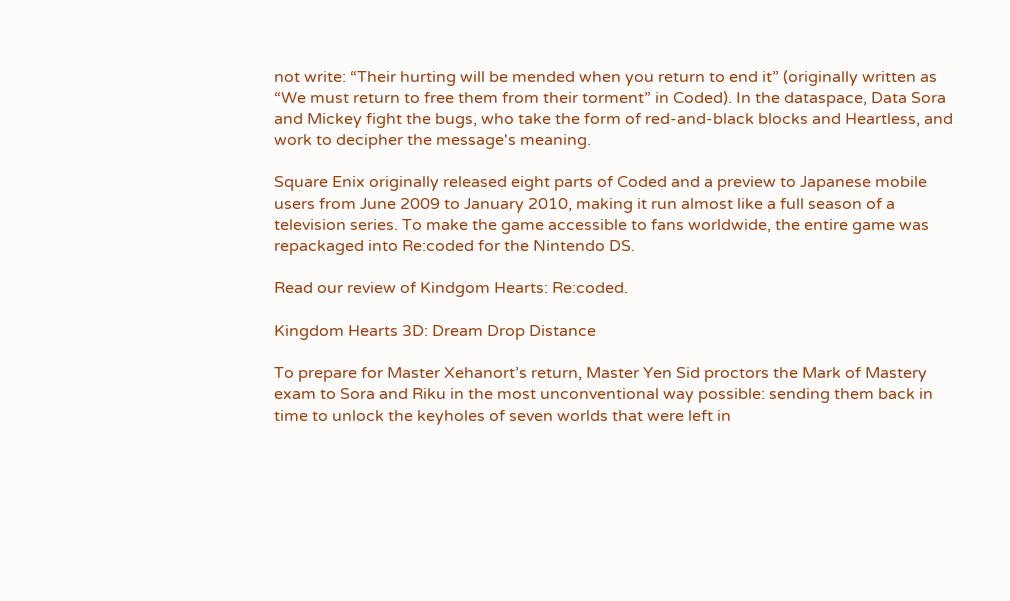not write: “Their hurting will be mended when you return to end it” (originally written as “We must return to free them from their torment” in Coded). In the dataspace, Data Sora and Mickey fight the bugs, who take the form of red-and-black blocks and Heartless, and work to decipher the message's meaning.

Square Enix originally released eight parts of Coded and a preview to Japanese mobile users from June 2009 to January 2010, making it run almost like a full season of a television series. To make the game accessible to fans worldwide, the entire game was repackaged into Re:coded for the Nintendo DS.

Read our review of Kindgom Hearts: Re:coded.

Kingdom Hearts 3D: Dream Drop Distance

To prepare for Master Xehanort’s return, Master Yen Sid proctors the Mark of Mastery exam to Sora and Riku in the most unconventional way possible: sending them back in time to unlock the keyholes of seven worlds that were left in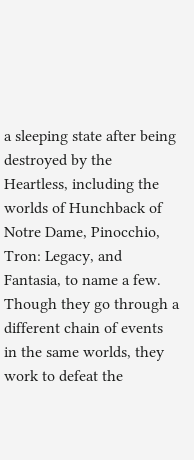a sleeping state after being destroyed by the Heartless, including the worlds of Hunchback of Notre Dame, Pinocchio, Tron: Legacy, and Fantasia, to name a few. Though they go through a different chain of events in the same worlds, they work to defeat the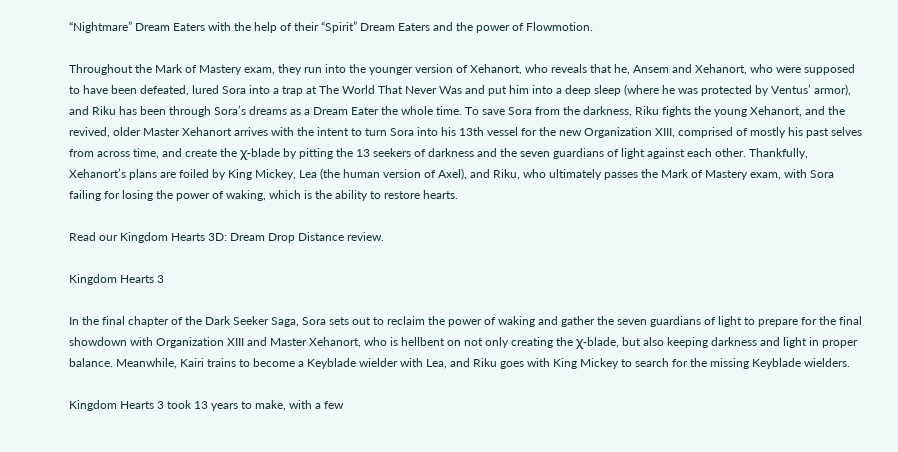“Nightmare” Dream Eaters with the help of their “Spirit” Dream Eaters and the power of Flowmotion.

Throughout the Mark of Mastery exam, they run into the younger version of Xehanort, who reveals that he, Ansem and Xehanort, who were supposed to have been defeated, lured Sora into a trap at The World That Never Was and put him into a deep sleep (where he was protected by Ventus’ armor), and Riku has been through Sora’s dreams as a Dream Eater the whole time. To save Sora from the darkness, Riku fights the young Xehanort, and the revived, older Master Xehanort arrives with the intent to turn Sora into his 13th vessel for the new Organization XIII, comprised of mostly his past selves from across time, and create the χ-blade by pitting the 13 seekers of darkness and the seven guardians of light against each other. Thankfully, Xehanort’s plans are foiled by King Mickey, Lea (the human version of Axel), and Riku, who ultimately passes the Mark of Mastery exam, with Sora failing for losing the power of waking, which is the ability to restore hearts.

Read our Kingdom Hearts 3D: Dream Drop Distance review.

Kingdom Hearts 3

In the final chapter of the Dark Seeker Saga, Sora sets out to reclaim the power of waking and gather the seven guardians of light to prepare for the final showdown with Organization XIII and Master Xehanort, who is hellbent on not only creating the χ-blade, but also keeping darkness and light in proper balance. Meanwhile, Kairi trains to become a Keyblade wielder with Lea, and Riku goes with King Mickey to search for the missing Keyblade wielders.

Kingdom Hearts 3 took 13 years to make, with a few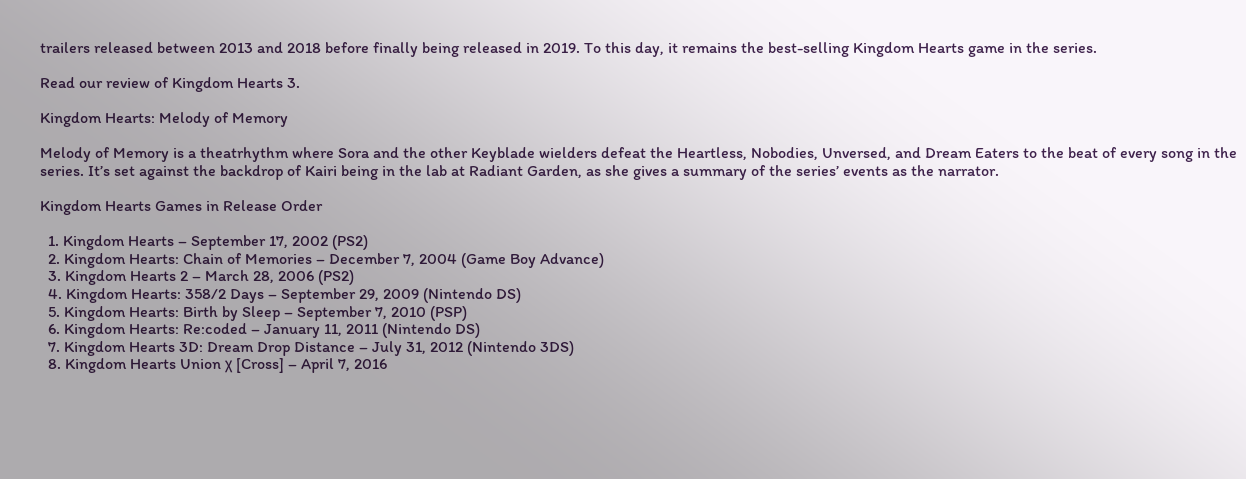trailers released between 2013 and 2018 before finally being released in 2019. To this day, it remains the best-selling Kingdom Hearts game in the series.

Read our review of Kingdom Hearts 3.

Kingdom Hearts: Melody of Memory

Melody of Memory is a theatrhythm where Sora and the other Keyblade wielders defeat the Heartless, Nobodies, Unversed, and Dream Eaters to the beat of every song in the series. It’s set against the backdrop of Kairi being in the lab at Radiant Garden, as she gives a summary of the series’ events as the narrator.

Kingdom Hearts Games in Release Order

  1. Kingdom Hearts – September 17, 2002 (PS2)
  2. Kingdom Hearts: Chain of Memories – December 7, 2004 (Game Boy Advance)
  3. Kingdom Hearts 2 – March 28, 2006 (PS2)
  4. Kingdom Hearts: 358/2 Days – September 29, 2009 (Nintendo DS)
  5. Kingdom Hearts: Birth by Sleep – September 7, 2010 (PSP)
  6. Kingdom Hearts: Re:coded – January 11, 2011 (Nintendo DS)
  7. Kingdom Hearts 3D: Dream Drop Distance – July 31, 2012 (Nintendo 3DS)
  8. Kingdom Hearts Union χ [Cross] – April 7, 2016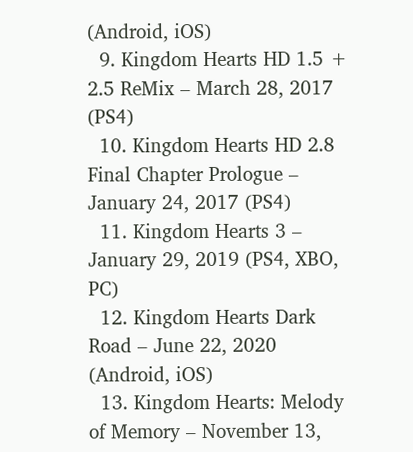(Android, iOS)
  9. Kingdom Hearts HD 1.5 + 2.5 ReMix – March 28, 2017 (PS4)
  10. Kingdom Hearts HD 2.8 Final Chapter Prologue – January 24, 2017 (PS4)
  11. Kingdom Hearts 3 – January 29, 2019 (PS4, XBO, PC)
  12. Kingdom Hearts Dark Road – June 22, 2020 (Android, iOS)
  13. Kingdom Hearts: Melody of Memory – November 13,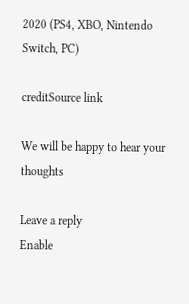2020 (PS4, XBO, Nintendo Switch, PC)

creditSource link

We will be happy to hear your thoughts

Leave a reply
Enable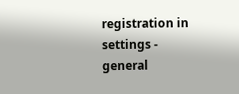registration in settings - general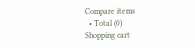Compare items
  • Total (0)
Shopping cart